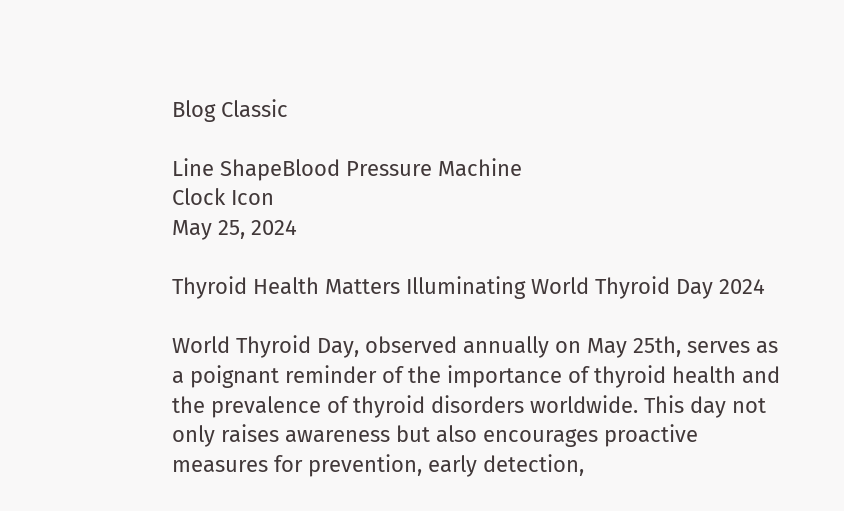Blog Classic

Line ShapeBlood Pressure Machine
Clock Icon
May 25, 2024

Thyroid Health Matters Illuminating World Thyroid Day 2024

World Thyroid Day, observed annually on May 25th, serves as a poignant reminder of the importance of thyroid health and the prevalence of thyroid disorders worldwide. This day not only raises awareness but also encourages proactive measures for prevention, early detection,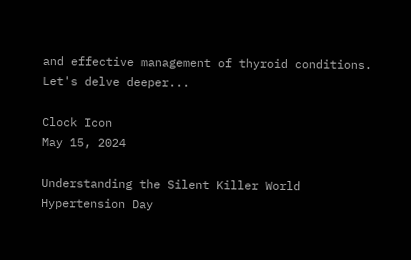and effective management of thyroid conditions. Let's delve deeper...

Clock Icon
May 15, 2024

Understanding the Silent Killer World Hypertension Day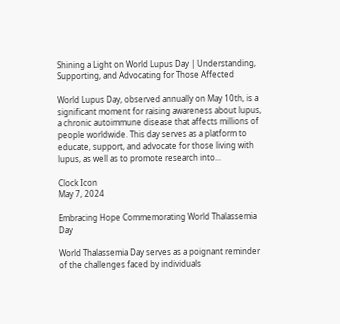Shining a Light on World Lupus Day | Understanding, Supporting, and Advocating for Those Affected

World Lupus Day, observed annually on May 10th, is a significant moment for raising awareness about lupus, a chronic autoimmune disease that affects millions of people worldwide. This day serves as a platform to educate, support, and advocate for those living with lupus, as well as to promote research into...

Clock Icon
May 7, 2024

Embracing Hope Commemorating World Thalassemia Day

World Thalassemia Day serves as a poignant reminder of the challenges faced by individuals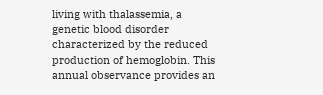living with thalassemia, a genetic blood disorder characterized by the reduced production of hemoglobin. This annual observance provides an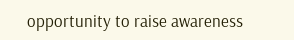opportunity to raise awareness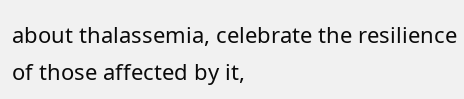about thalassemia, celebrate the resilience of those affected by it,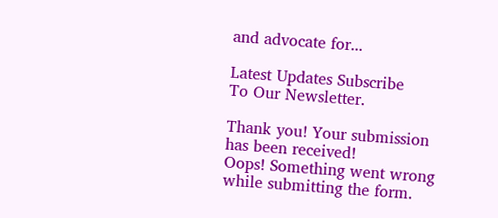and advocate for...

Latest Updates Subscribe
To Our Newsletter.

Thank you! Your submission has been received!
Oops! Something went wrong while submitting the form.